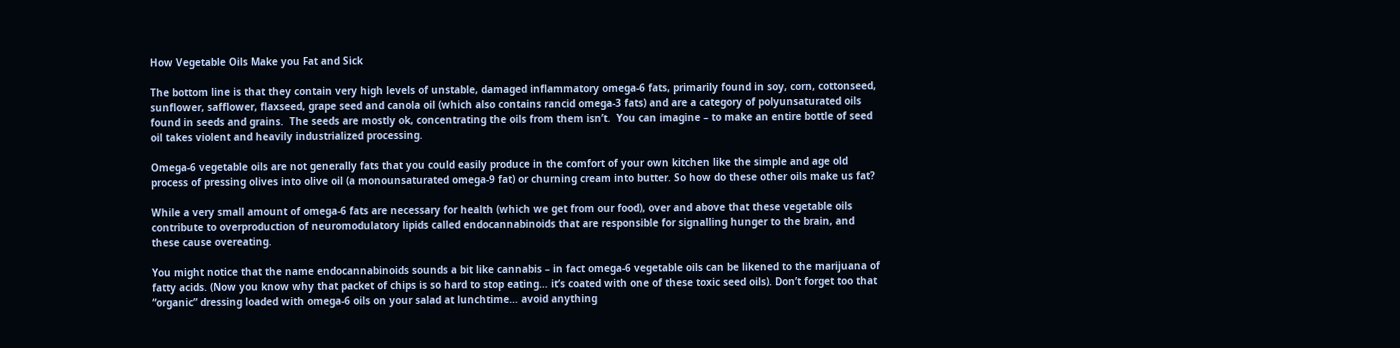How Vegetable Oils Make you Fat and Sick

The bottom line is that they contain very high levels of unstable, damaged inflammatory omega-6 fats, primarily found in soy, corn, cottonseed, sunflower, safflower, flaxseed, grape seed and canola oil (which also contains rancid omega-3 fats) and are a category of polyunsaturated oils found in seeds and grains.  The seeds are mostly ok, concentrating the oils from them isn’t.  You can imagine – to make an entire bottle of seed oil takes violent and heavily industrialized processing.

Omega-6 vegetable oils are not generally fats that you could easily produce in the comfort of your own kitchen like the simple and age old process of pressing olives into olive oil (a monounsaturated omega-9 fat) or churning cream into butter. So how do these other oils make us fat?

While a very small amount of omega-6 fats are necessary for health (which we get from our food), over and above that these vegetable oils contribute to overproduction of neuromodulatory lipids called endocannabinoids that are responsible for signalling hunger to the brain, and these cause overeating.

You might notice that the name endocannabinoids sounds a bit like cannabis – in fact omega-6 vegetable oils can be likened to the marijuana of fatty acids. (Now you know why that packet of chips is so hard to stop eating… it’s coated with one of these toxic seed oils). Don’t forget too that “organic” dressing loaded with omega-6 oils on your salad at lunchtime… avoid anything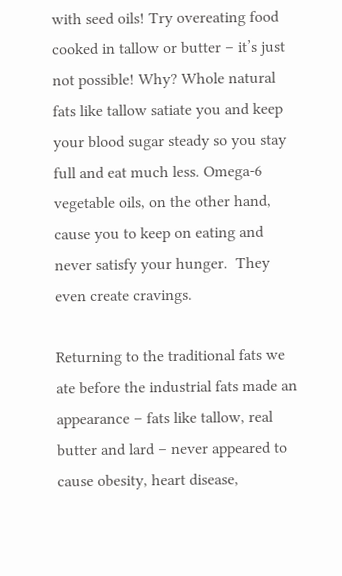with seed oils! Try overeating food cooked in tallow or butter – it’s just not possible! Why? Whole natural fats like tallow satiate you and keep your blood sugar steady so you stay full and eat much less. Omega-6 vegetable oils, on the other hand, cause you to keep on eating and never satisfy your hunger.  They even create cravings.

Returning to the traditional fats we ate before the industrial fats made an appearance – fats like tallow, real butter and lard – never appeared to cause obesity, heart disease,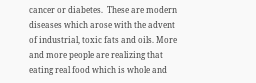cancer or diabetes.  These are modern diseases which arose with the advent of industrial, toxic fats and oils. More and more people are realizing that eating real food which is whole and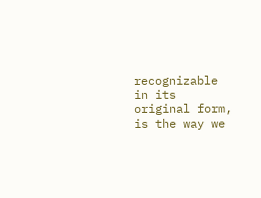recognizable in its original form, is the way we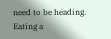need to be heading.  Eating a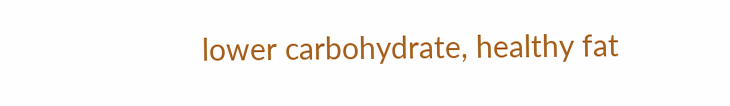lower carbohydrate, healthy fat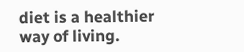diet is a healthier way of living.